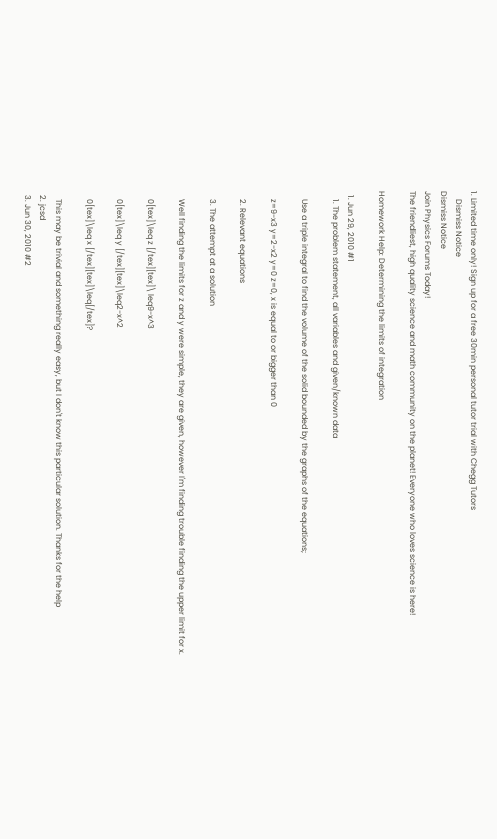1. Limited time only! Sign up for a free 30min personal tutor trial with Chegg Tutors
    Dismiss Notice
Dismiss Notice
Join Physics Forums Today!
The friendliest, high quality science and math community on the planet! Everyone who loves science is here!

Homework Help: Determining the limits of integration

  1. Jun 29, 2010 #1
    1. The problem statement, all variables and given/known data

    Use a triple integral to find the volume of the solid bounded by the graphs of the equations;

    z=9-x3 y=2-x2 y=0 z=0, x is equal to or bigger than 0

    2. Relevant equations

    3. The attempt at a solution

    Well finding the limits for z and y were simple, they are given, however I'm finding trouble finding the upper limit for x.

    0[tex]\leq z [/tex][tex]\ leq9-x^3

    0[tex]\leq y [/tex][tex]\leq2-x^2

    0[tex]\leq x [/tex][tex]\leq[/tex]?

    This may be trivial and something really easy, but I don't know this particular solution. Thanks for the help
  2. jcsd
  3. Jun 30, 2010 #2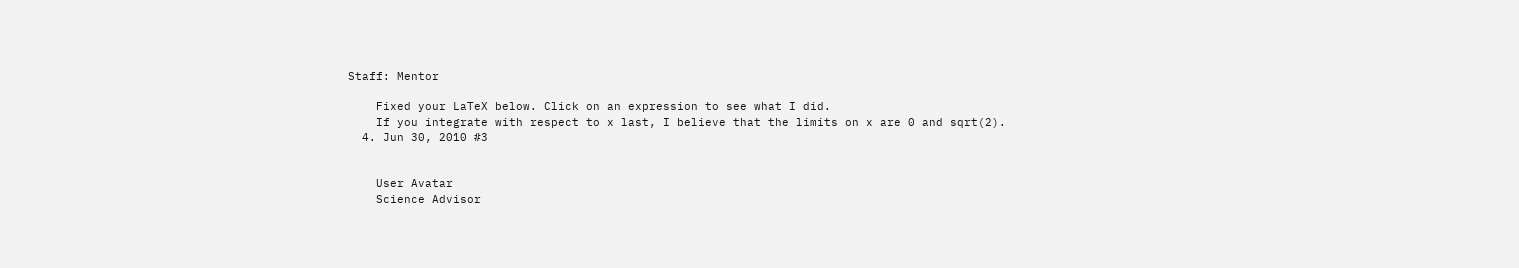Staff: Mentor

    Fixed your LaTeX below. Click on an expression to see what I did.
    If you integrate with respect to x last, I believe that the limits on x are 0 and sqrt(2).
  4. Jun 30, 2010 #3


    User Avatar
    Science Advisor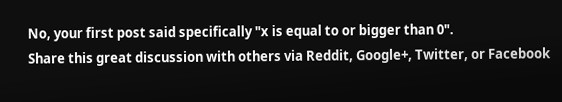No, your first post said specifically "x is equal to or bigger than 0".
Share this great discussion with others via Reddit, Google+, Twitter, or Facebook